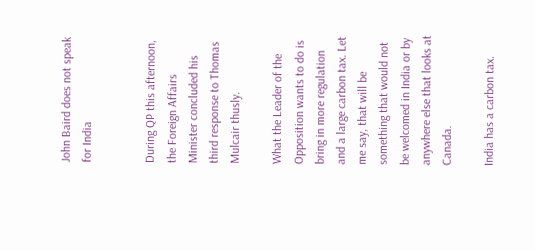John Baird does not speak for India


During QP this afternoon, the Foreign Affairs Minister concluded his third response to Thomas Mulcair thusly.

What the Leader of the Opposition wants to do is bring in more regulation and a large carbon tax. Let me say, that will be something that would not be welcomed in India or by anywhere else that looks at Canada.

India has a carbon tax.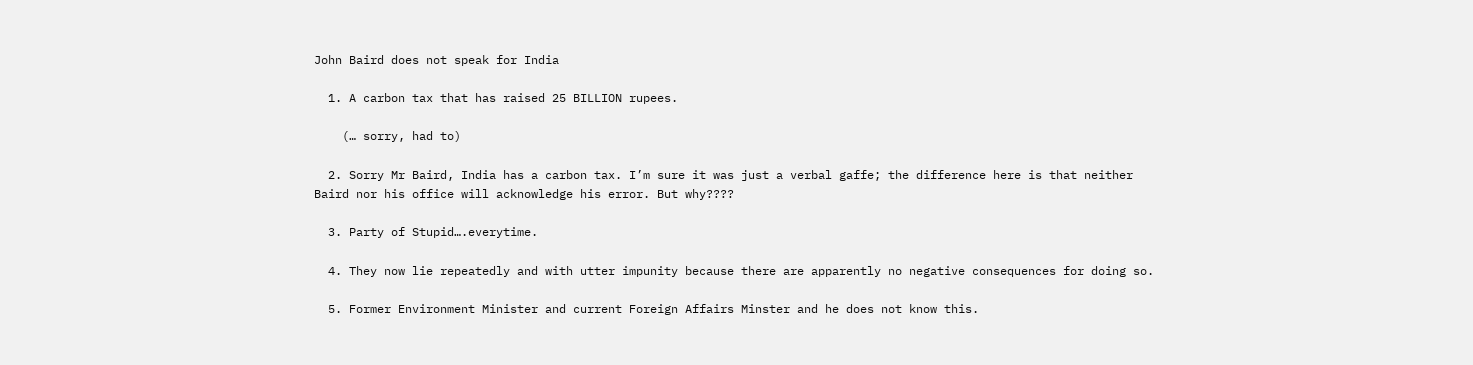John Baird does not speak for India

  1. A carbon tax that has raised 25 BILLION rupees.

    (… sorry, had to)

  2. Sorry Mr Baird, India has a carbon tax. I’m sure it was just a verbal gaffe; the difference here is that neither Baird nor his office will acknowledge his error. But why????

  3. Party of Stupid….everytime.

  4. They now lie repeatedly and with utter impunity because there are apparently no negative consequences for doing so.

  5. Former Environment Minister and current Foreign Affairs Minster and he does not know this.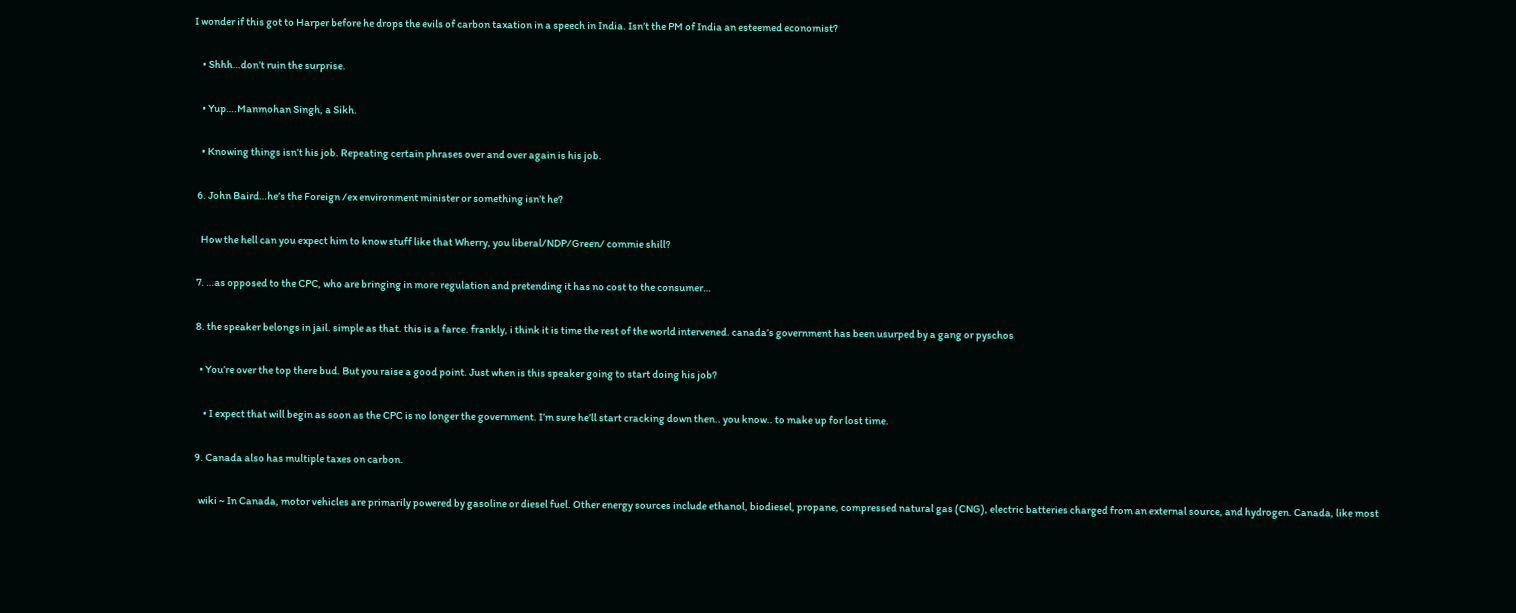I wonder if this got to Harper before he drops the evils of carbon taxation in a speech in India. Isn’t the PM of India an esteemed economist?

    • Shhh…don’t ruin the surprise.

    • Yup….Manmohan Singh, a Sikh.

    • Knowing things isn’t his job. Repeating certain phrases over and over again is his job.

  6. John Baird…he’s the Foreign /ex environment minister or something isn’t he?

    How the hell can you expect him to know stuff like that Wherry, you liberal/NDP/Green/ commie shill?

  7. …as opposed to the CPC, who are bringing in more regulation and pretending it has no cost to the consumer…

  8. the speaker belongs in jail. simple as that. this is a farce. frankly, i think it is time the rest of the world intervened. canada’s government has been usurped by a gang or pyschos

    • You’re over the top there bud. But you raise a good point. Just when is this speaker going to start doing his job?

      • I expect that will begin as soon as the CPC is no longer the government. I’m sure he’ll start cracking down then.. you know.. to make up for lost time.

  9. Canada also has multiple taxes on carbon.

    wiki ~ In Canada, motor vehicles are primarily powered by gasoline or diesel fuel. Other energy sources include ethanol, biodiesel, propane, compressed natural gas (CNG), electric batteries charged from an external source, and hydrogen. Canada, like most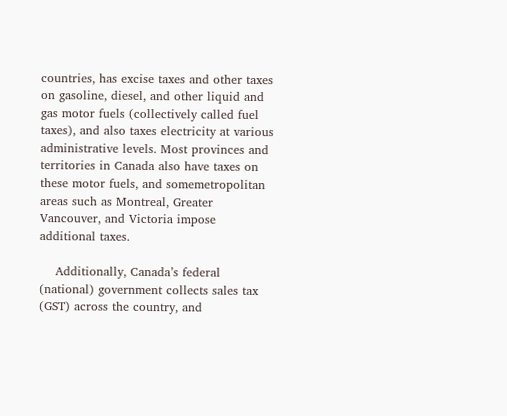countries, has excise taxes and other taxes on gasoline, diesel, and other liquid and gas motor fuels (collectively called fuel taxes), and also taxes electricity at various administrative levels. Most provinces and territories in Canada also have taxes on these motor fuels, and somemetropolitan areas such as Montreal, Greater Vancouver, and Victoria impose additional taxes.

    Additionally, Canada’s federal (national) government collects sales tax (GST) across the country, and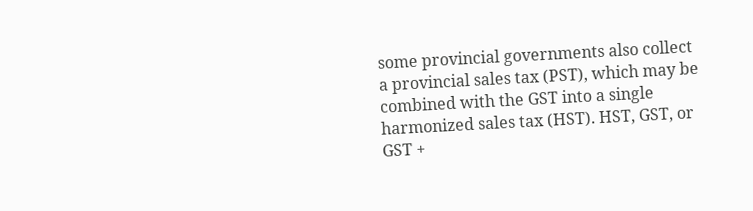some provincial governments also collect a provincial sales tax (PST), which may be combined with the GST into a single harmonized sales tax (HST). HST, GST, or GST +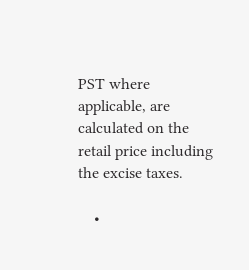PST where applicable, are calculated on the retail price including the excise taxes.

    •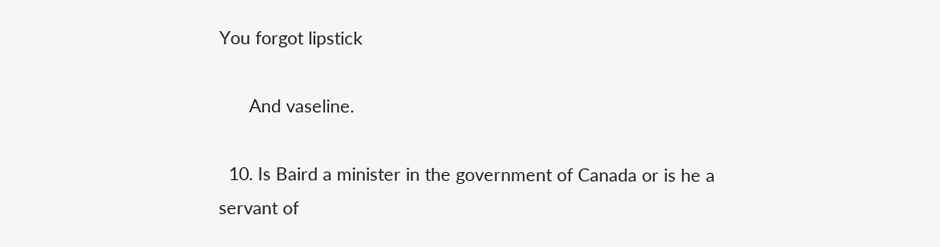You forgot lipstick

      And vaseline.

  10. Is Baird a minister in the government of Canada or is he a servant of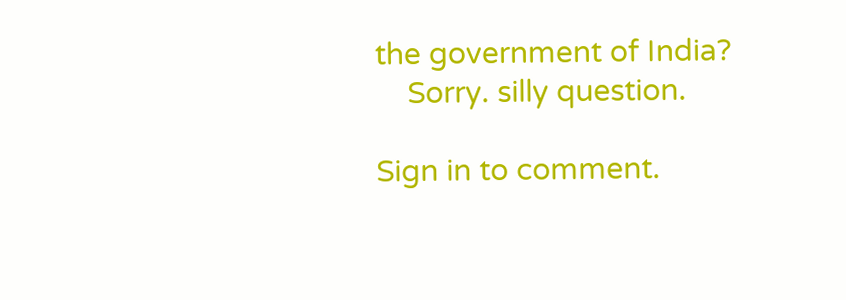the government of India?
    Sorry. silly question.

Sign in to comment.